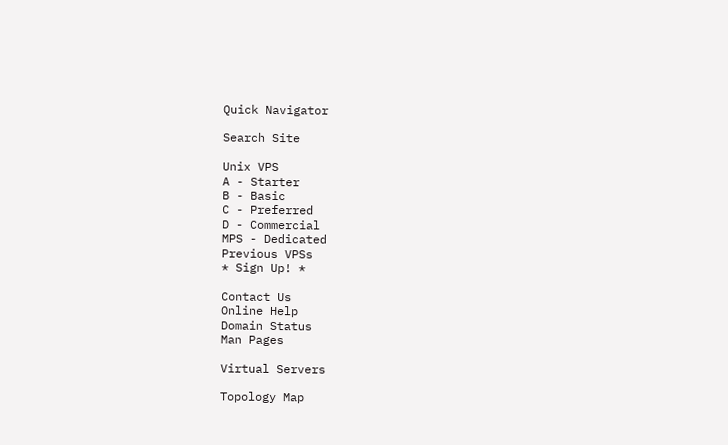Quick Navigator

Search Site

Unix VPS
A - Starter
B - Basic
C - Preferred
D - Commercial
MPS - Dedicated
Previous VPSs
* Sign Up! *

Contact Us
Online Help
Domain Status
Man Pages

Virtual Servers

Topology Map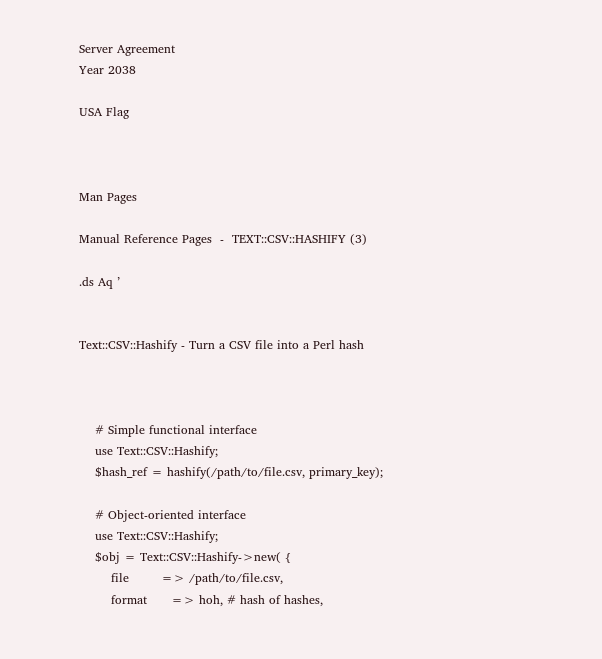Server Agreement
Year 2038

USA Flag



Man Pages

Manual Reference Pages  -  TEXT::CSV::HASHIFY (3)

.ds Aq ’


Text::CSV::Hashify - Turn a CSV file into a Perl hash



    # Simple functional interface
    use Text::CSV::Hashify;
    $hash_ref = hashify(/path/to/file.csv, primary_key);

    # Object-oriented interface
    use Text::CSV::Hashify;
    $obj = Text::CSV::Hashify->new( {
        file        => /path/to/file.csv,
        format      => hoh, # hash of hashes,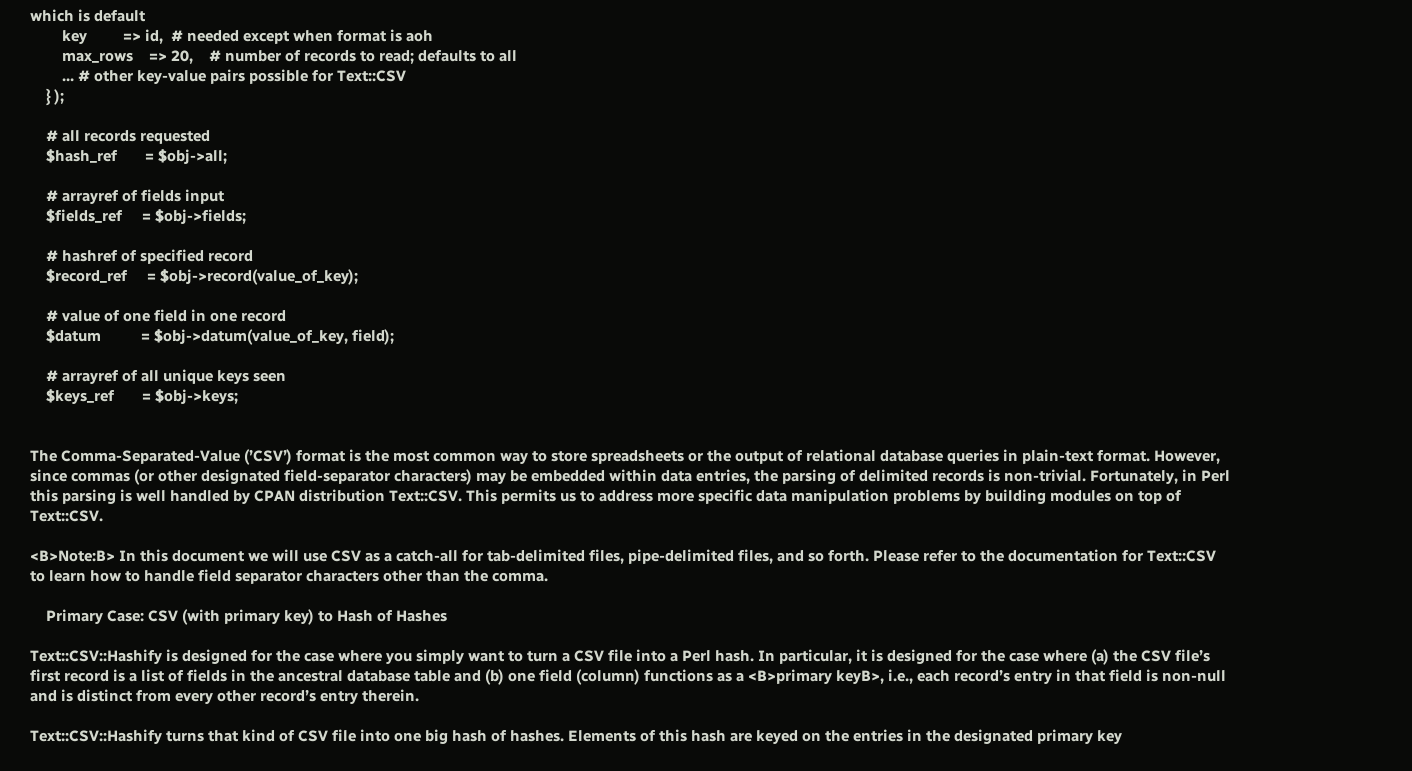which is default
        key         => id,  # needed except when format is aoh
        max_rows    => 20,    # number of records to read; defaults to all
        ... # other key-value pairs possible for Text::CSV
    } );

    # all records requested
    $hash_ref       = $obj->all;

    # arrayref of fields input
    $fields_ref     = $obj->fields;

    # hashref of specified record
    $record_ref     = $obj->record(value_of_key);

    # value of one field in one record
    $datum          = $obj->datum(value_of_key, field);

    # arrayref of all unique keys seen
    $keys_ref       = $obj->keys;


The Comma-Separated-Value (’CSV’) format is the most common way to store spreadsheets or the output of relational database queries in plain-text format. However, since commas (or other designated field-separator characters) may be embedded within data entries, the parsing of delimited records is non-trivial. Fortunately, in Perl this parsing is well handled by CPAN distribution Text::CSV. This permits us to address more specific data manipulation problems by building modules on top of Text::CSV.

<B>Note:B> In this document we will use CSV as a catch-all for tab-delimited files, pipe-delimited files, and so forth. Please refer to the documentation for Text::CSV to learn how to handle field separator characters other than the comma.

    Primary Case: CSV (with primary key) to Hash of Hashes

Text::CSV::Hashify is designed for the case where you simply want to turn a CSV file into a Perl hash. In particular, it is designed for the case where (a) the CSV file’s first record is a list of fields in the ancestral database table and (b) one field (column) functions as a <B>primary keyB>, i.e., each record’s entry in that field is non-null and is distinct from every other record’s entry therein.

Text::CSV::Hashify turns that kind of CSV file into one big hash of hashes. Elements of this hash are keyed on the entries in the designated primary key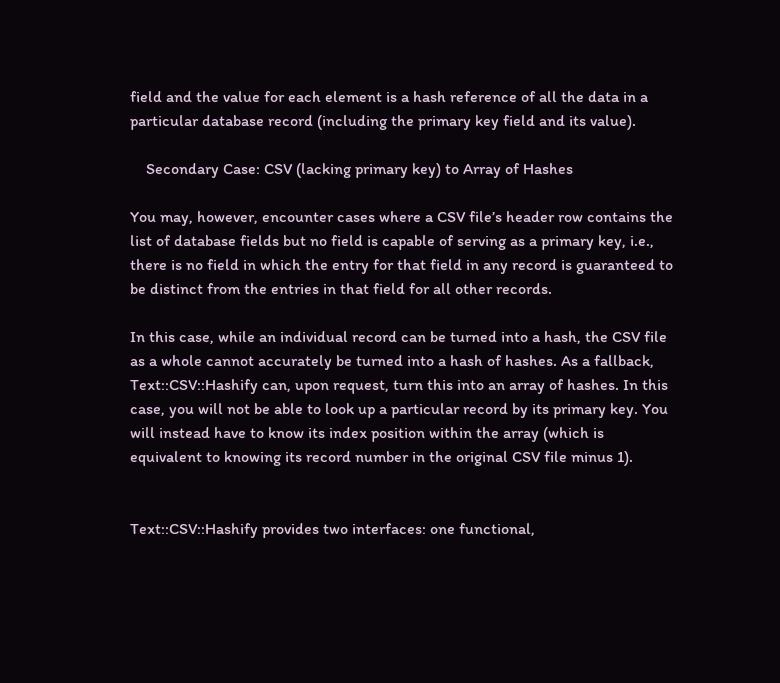field and the value for each element is a hash reference of all the data in a particular database record (including the primary key field and its value).

    Secondary Case: CSV (lacking primary key) to Array of Hashes

You may, however, encounter cases where a CSV file’s header row contains the list of database fields but no field is capable of serving as a primary key, i.e., there is no field in which the entry for that field in any record is guaranteed to be distinct from the entries in that field for all other records.

In this case, while an individual record can be turned into a hash, the CSV file as a whole cannot accurately be turned into a hash of hashes. As a fallback, Text::CSV::Hashify can, upon request, turn this into an array of hashes. In this case, you will not be able to look up a particular record by its primary key. You will instead have to know its index position within the array (which is equivalent to knowing its record number in the original CSV file minus 1).


Text::CSV::Hashify provides two interfaces: one functional,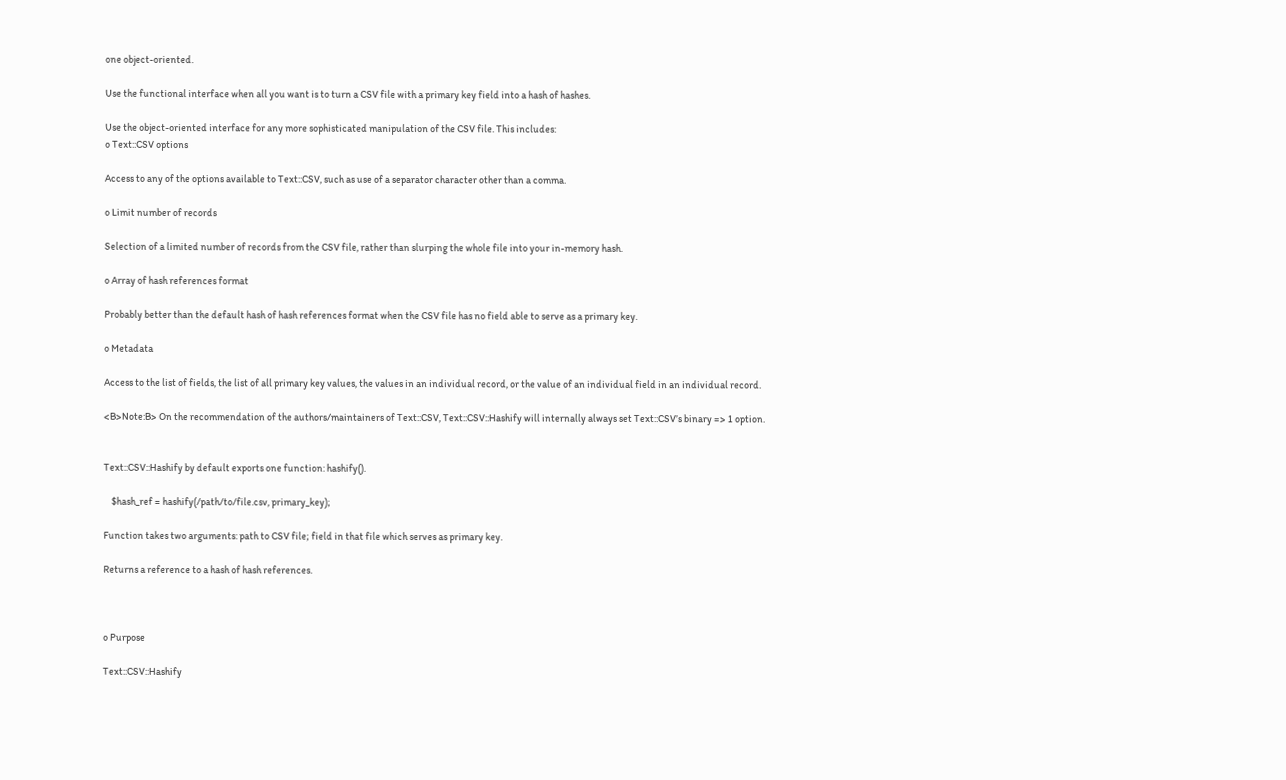one object-oriented.

Use the functional interface when all you want is to turn a CSV file with a primary key field into a hash of hashes.

Use the object-oriented interface for any more sophisticated manipulation of the CSV file. This includes:
o Text::CSV options

Access to any of the options available to Text::CSV, such as use of a separator character other than a comma.

o Limit number of records

Selection of a limited number of records from the CSV file, rather than slurping the whole file into your in-memory hash.

o Array of hash references format

Probably better than the default hash of hash references format when the CSV file has no field able to serve as a primary key.

o Metadata

Access to the list of fields, the list of all primary key values, the values in an individual record, or the value of an individual field in an individual record.

<B>Note:B> On the recommendation of the authors/maintainers of Text::CSV, Text::CSV::Hashify will internally always set Text::CSV’s binary => 1 option.


Text::CSV::Hashify by default exports one function: hashify().

    $hash_ref = hashify(/path/to/file.csv, primary_key);

Function takes two arguments: path to CSV file; field in that file which serves as primary key.

Returns a reference to a hash of hash references.



o Purpose

Text::CSV::Hashify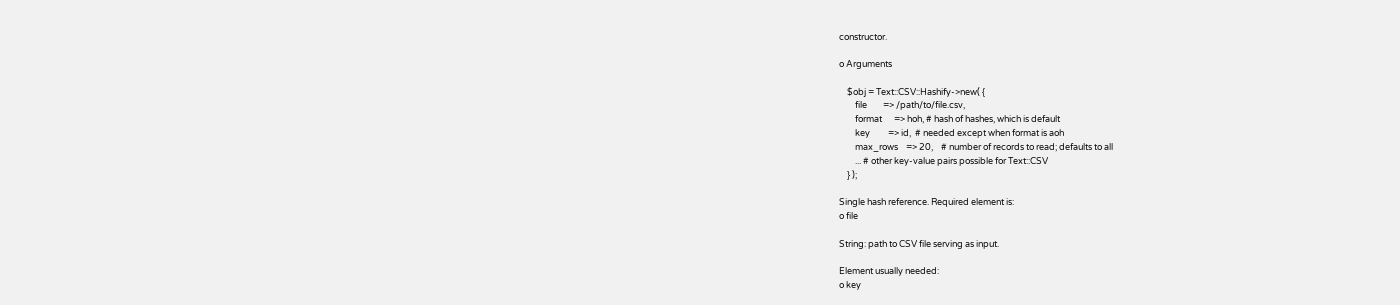constructor.

o Arguments

    $obj = Text::CSV::Hashify->new( {
        file        => /path/to/file.csv,
        format      => hoh, # hash of hashes, which is default
        key         => id,  # needed except when format is aoh
        max_rows    => 20,    # number of records to read; defaults to all
        ... # other key-value pairs possible for Text::CSV
    } );

Single hash reference. Required element is:
o file

String: path to CSV file serving as input.

Element usually needed:
o key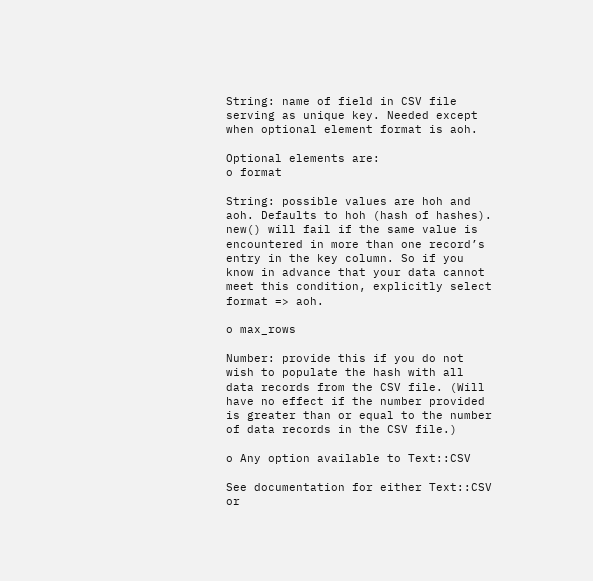String: name of field in CSV file serving as unique key. Needed except when optional element format is aoh.

Optional elements are:
o format

String: possible values are hoh and aoh. Defaults to hoh (hash of hashes). new() will fail if the same value is encountered in more than one record’s entry in the key column. So if you know in advance that your data cannot meet this condition, explicitly select format => aoh.

o max_rows

Number: provide this if you do not wish to populate the hash with all data records from the CSV file. (Will have no effect if the number provided is greater than or equal to the number of data records in the CSV file.)

o Any option available to Text::CSV

See documentation for either Text::CSV or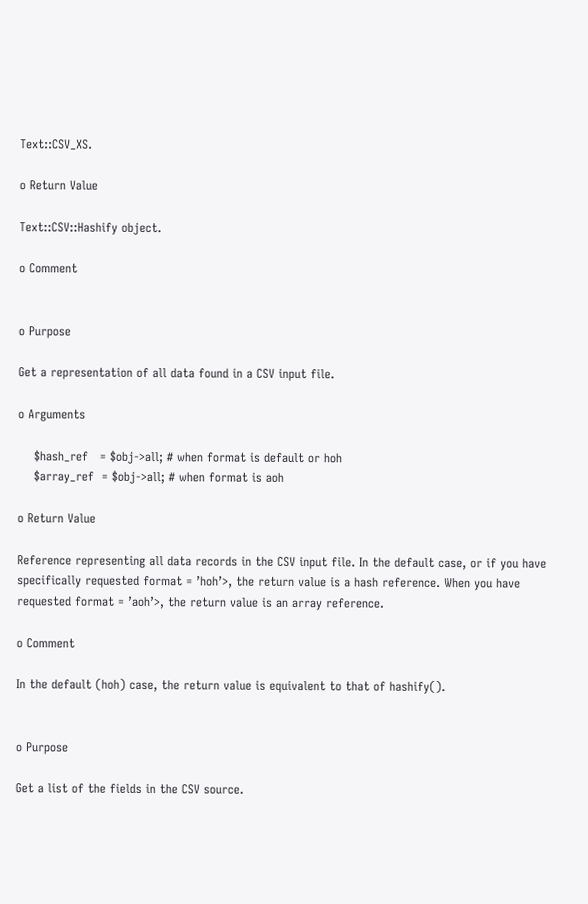Text::CSV_XS.

o Return Value

Text::CSV::Hashify object.

o Comment


o Purpose

Get a representation of all data found in a CSV input file.

o Arguments

    $hash_ref   = $obj->all; # when format is default or hoh
    $array_ref  = $obj->all; # when format is aoh

o Return Value

Reference representing all data records in the CSV input file. In the default case, or if you have specifically requested format = ’hoh’>, the return value is a hash reference. When you have requested format = ’aoh’>, the return value is an array reference.

o Comment

In the default (hoh) case, the return value is equivalent to that of hashify().


o Purpose

Get a list of the fields in the CSV source.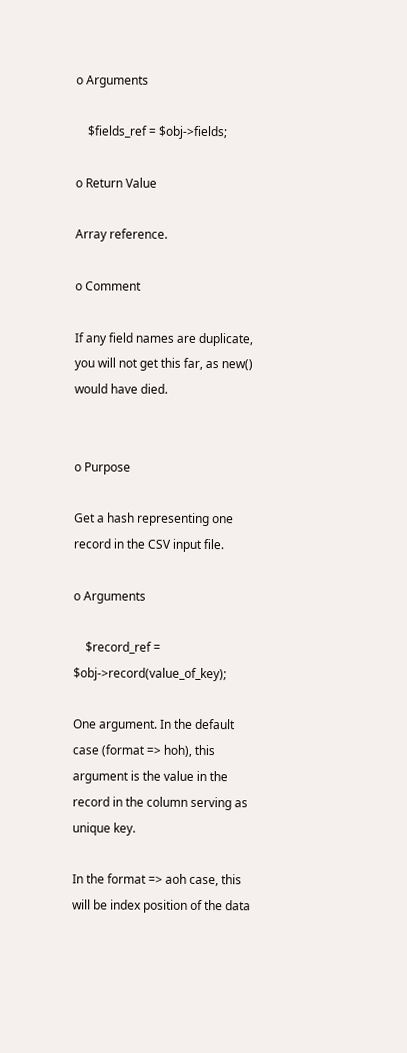o Arguments

    $fields_ref = $obj->fields;

o Return Value

Array reference.

o Comment

If any field names are duplicate, you will not get this far, as new() would have died.


o Purpose

Get a hash representing one record in the CSV input file.

o Arguments

    $record_ref = $obj->record(value_of_key);

One argument. In the default case (format => hoh), this argument is the value in the record in the column serving as unique key.

In the format => aoh case, this will be index position of the data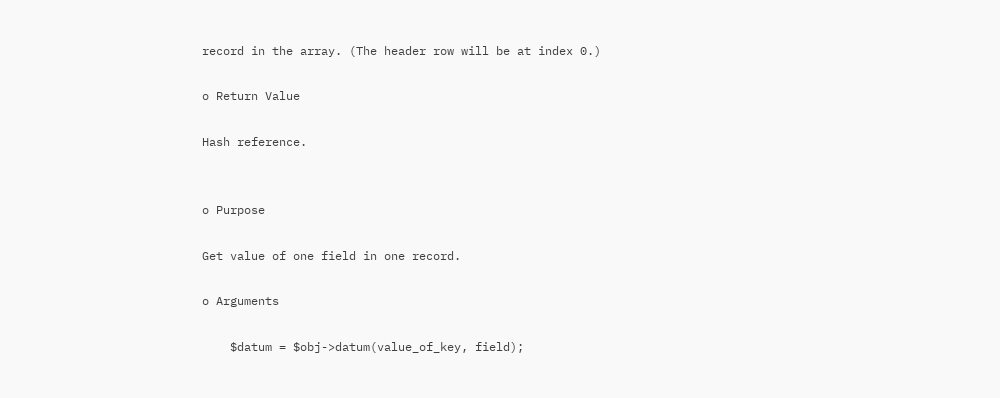record in the array. (The header row will be at index 0.)

o Return Value

Hash reference.


o Purpose

Get value of one field in one record.

o Arguments

    $datum = $obj->datum(value_of_key, field);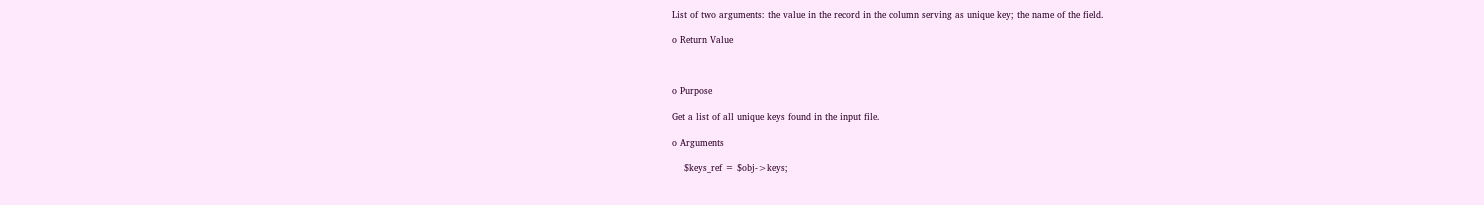List of two arguments: the value in the record in the column serving as unique key; the name of the field.

o Return Value



o Purpose

Get a list of all unique keys found in the input file.

o Arguments

    $keys_ref = $obj->keys;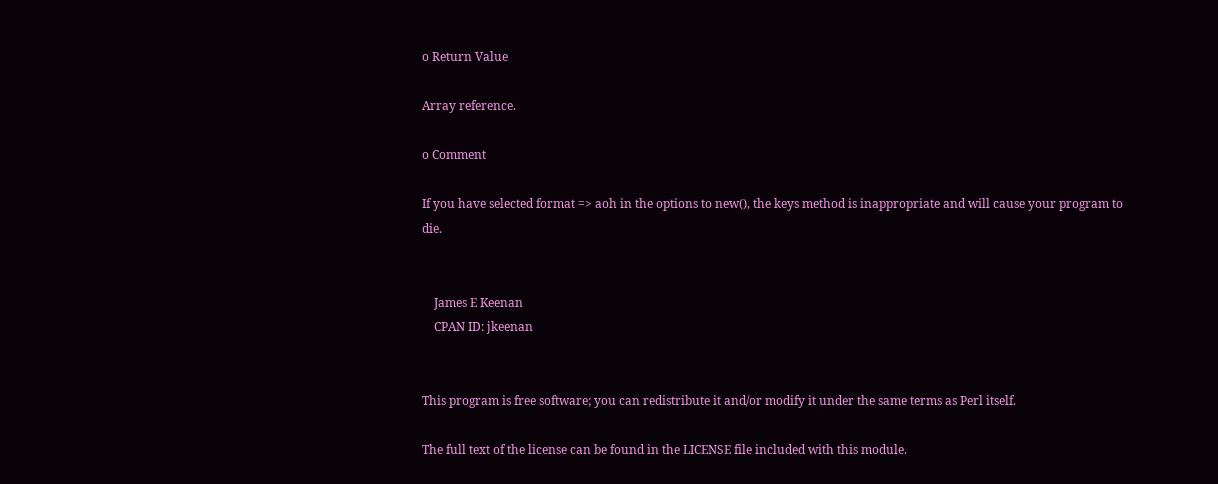o Return Value

Array reference.

o Comment

If you have selected format => aoh in the options to new(), the keys method is inappropriate and will cause your program to die.


    James E Keenan
    CPAN ID: jkeenan


This program is free software; you can redistribute it and/or modify it under the same terms as Perl itself.

The full text of the license can be found in the LICENSE file included with this module.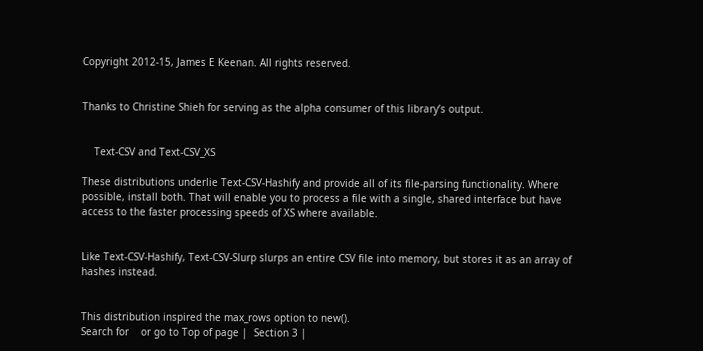Copyright 2012-15, James E Keenan. All rights reserved.


Thanks to Christine Shieh for serving as the alpha consumer of this library’s output.


    Text-CSV and Text-CSV_XS

These distributions underlie Text-CSV-Hashify and provide all of its file-parsing functionality. Where possible, install both. That will enable you to process a file with a single, shared interface but have access to the faster processing speeds of XS where available.


Like Text-CSV-Hashify, Text-CSV-Slurp slurps an entire CSV file into memory, but stores it as an array of hashes instead.


This distribution inspired the max_rows option to new().
Search for    or go to Top of page |  Section 3 |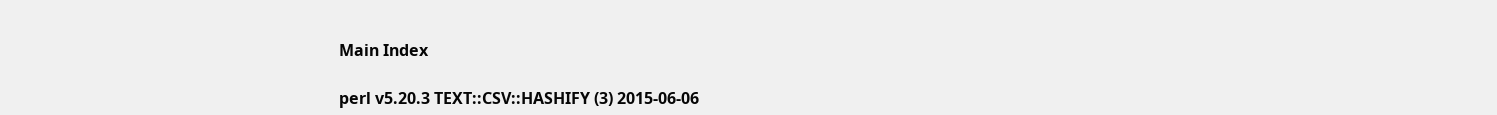Main Index

perl v5.20.3 TEXT::CSV::HASHIFY (3) 2015-06-06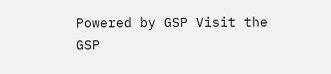Powered by GSP Visit the GSP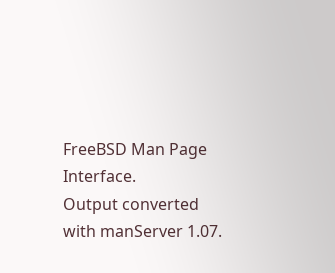FreeBSD Man Page Interface.
Output converted with manServer 1.07.